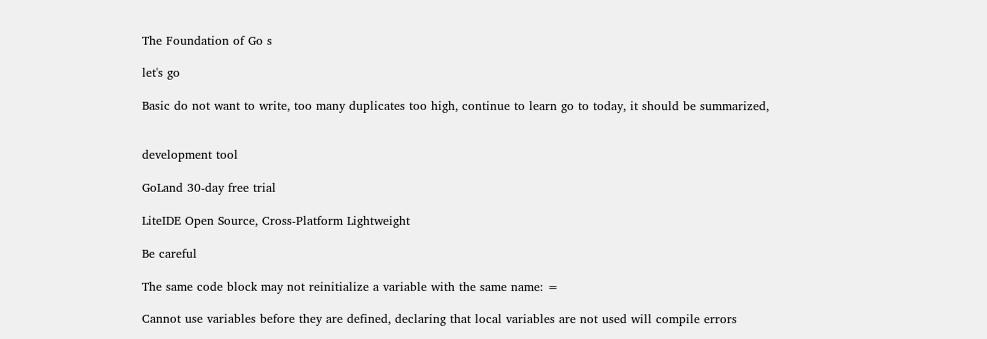The Foundation of Go s

let's go

Basic do not want to write, too many duplicates too high, continue to learn go to today, it should be summarized,


development tool

GoLand 30-day free trial

LiteIDE Open Source, Cross-Platform Lightweight

Be careful

The same code block may not reinitialize a variable with the same name: =

Cannot use variables before they are defined, declaring that local variables are not used will compile errors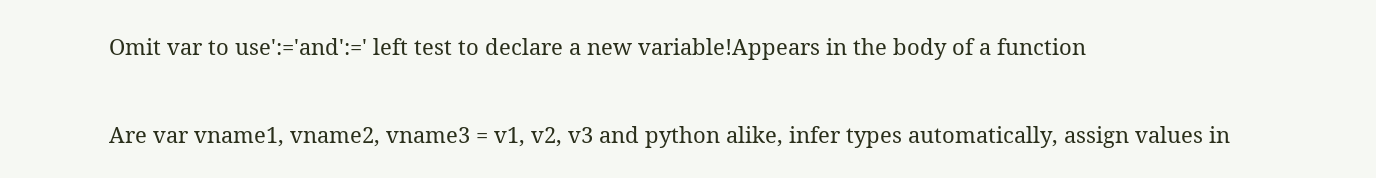Omit var to use':='and':=' left test to declare a new variable!Appears in the body of a function

Are var vname1, vname2, vname3 = v1, v2, v3 and python alike, infer types automatically, assign values in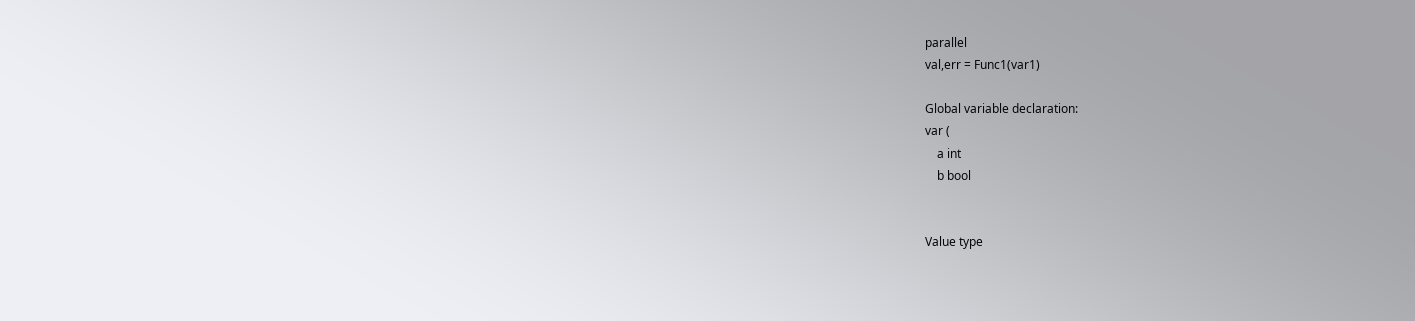parallel
val,err = Func1(var1)

Global variable declaration:
var (
    a int
    b bool


Value type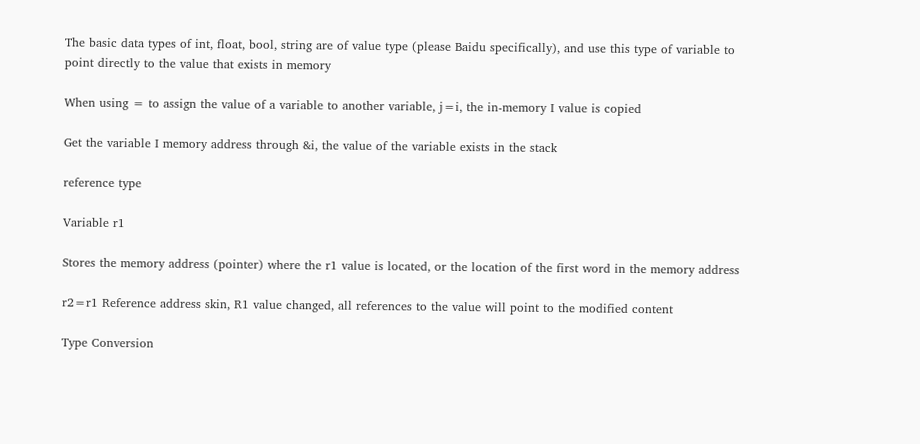The basic data types of int, float, bool, string are of value type (please Baidu specifically), and use this type of variable to point directly to the value that exists in memory

When using = to assign the value of a variable to another variable, j=i, the in-memory I value is copied

Get the variable I memory address through &i, the value of the variable exists in the stack

reference type

Variable r1

Stores the memory address (pointer) where the r1 value is located, or the location of the first word in the memory address

r2=r1 Reference address skin, R1 value changed, all references to the value will point to the modified content

Type Conversion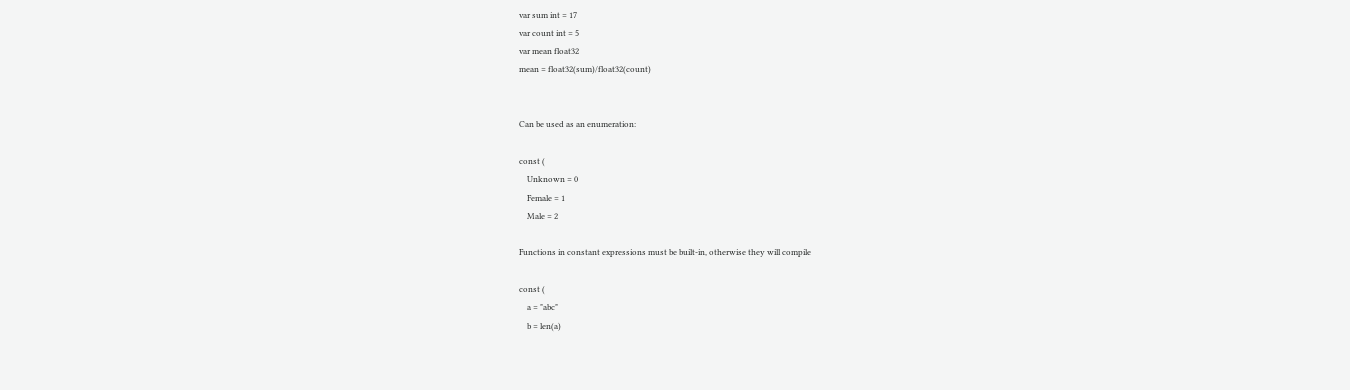var sum int = 17
var count int = 5
var mean float32
mean = float32(sum)/float32(count)


Can be used as an enumeration:

const (
    Unknown = 0
    Female = 1
    Male = 2

Functions in constant expressions must be built-in, otherwise they will compile

const (
    a = "abc"
    b = len(a)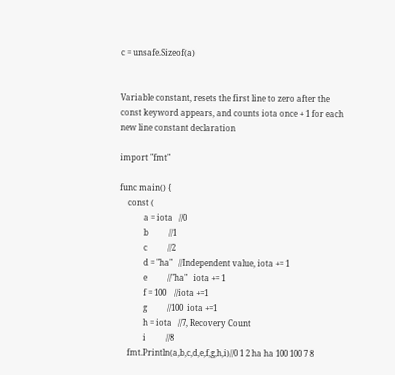c = unsafe.Sizeof(a)


Variable constant, resets the first line to zero after the const keyword appears, and counts iota once + 1 for each new line constant declaration

import "fmt"

func main() {
    const (
            a = iota   //0
            b          //1
            c          //2
            d = "ha"   //Independent value, iota += 1
            e          //"ha"   iota += 1
            f = 100    //iota +=1
            g          //100  iota +=1
            h = iota   //7, Recovery Count
            i          //8
    fmt.Println(a,b,c,d,e,f,g,h,i)//0 1 2 ha ha 100 100 7 8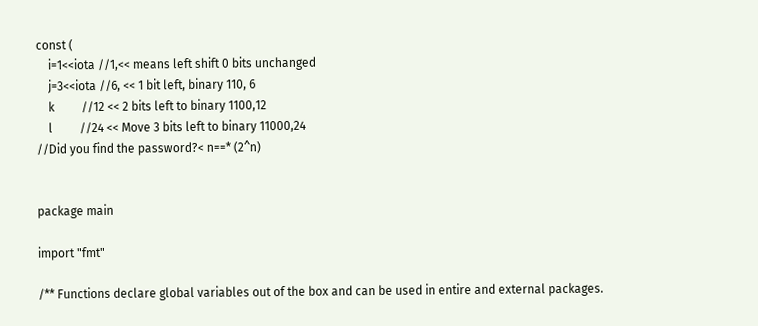const (
    i=1<<iota //1,<< means left shift 0 bits unchanged
    j=3<<iota //6, << 1 bit left, binary 110, 6
    k         //12 << 2 bits left to binary 1100,12
    l         //24 << Move 3 bits left to binary 11000,24
//Did you find the password?< n==* (2^n)


package main

import "fmt"

/** Functions declare global variables out of the box and can be used in entire and external packages.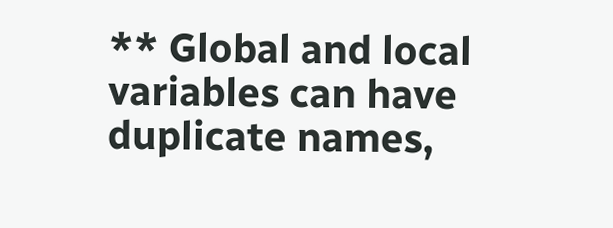** Global and local variables can have duplicate names,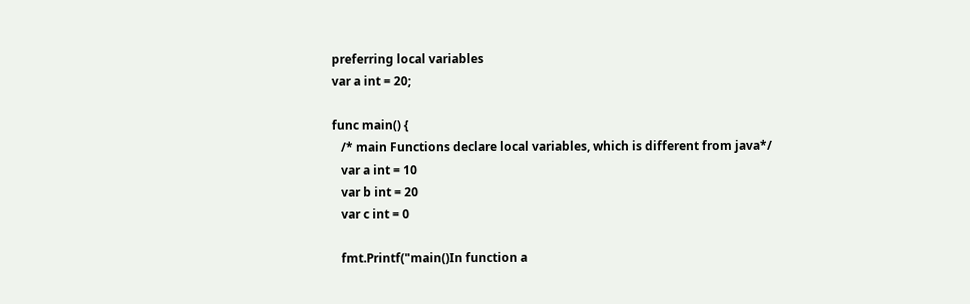preferring local variables
var a int = 20;

func main() {
   /* main Functions declare local variables, which is different from java*/
   var a int = 10
   var b int = 20
   var c int = 0

   fmt.Printf("main()In function a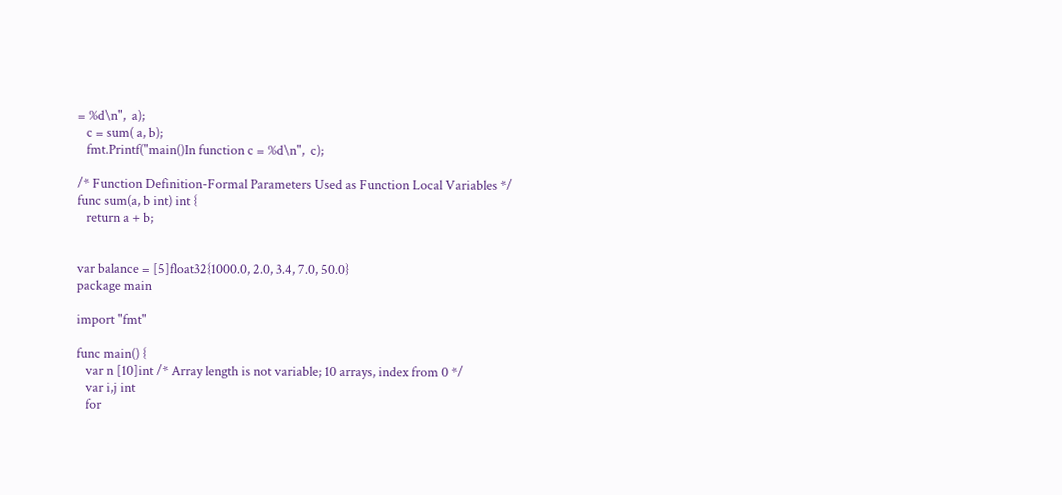= %d\n",  a);
   c = sum( a, b);
   fmt.Printf("main()In function c = %d\n",  c);

/* Function Definition-Formal Parameters Used as Function Local Variables */
func sum(a, b int) int {
   return a + b;


var balance = [5]float32{1000.0, 2.0, 3.4, 7.0, 50.0}
package main

import "fmt"

func main() {
   var n [10]int /* Array length is not variable; 10 arrays, index from 0 */
   var i,j int
   for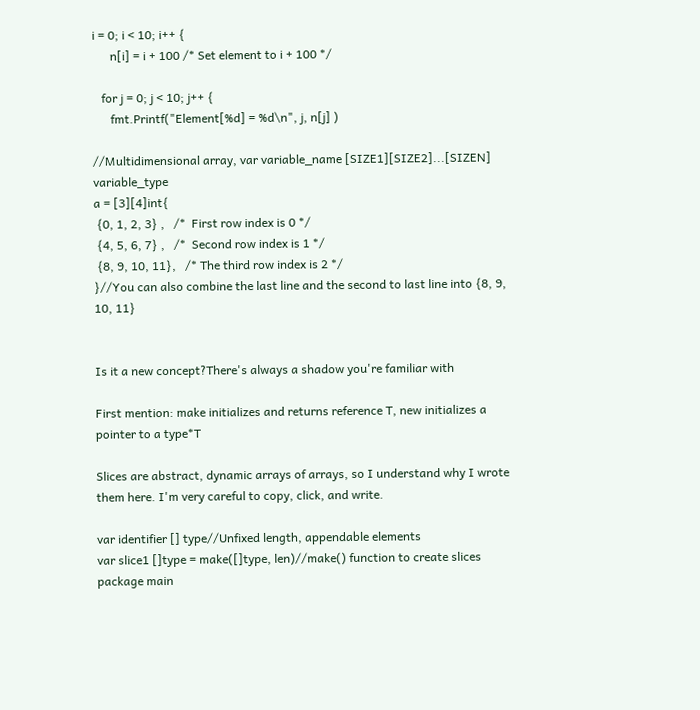i = 0; i < 10; i++ {
      n[i] = i + 100 /* Set element to i + 100 */

   for j = 0; j < 10; j++ {
      fmt.Printf("Element[%d] = %d\n", j, n[j] )

//Multidimensional array, var variable_name [SIZE1][SIZE2]...[SIZEN] variable_type
a = [3][4]int{
 {0, 1, 2, 3} ,   /*  First row index is 0 */
 {4, 5, 6, 7} ,   /*  Second row index is 1 */
 {8, 9, 10, 11},   /* The third row index is 2 */
}//You can also combine the last line and the second to last line into {8, 9, 10, 11}


Is it a new concept?There's always a shadow you're familiar with

First mention: make initializes and returns reference T, new initializes a pointer to a type*T

Slices are abstract, dynamic arrays of arrays, so I understand why I wrote them here. I'm very careful to copy, click, and write.

var identifier [] type//Unfixed length, appendable elements
var slice1 []type = make([]type, len)//make() function to create slices
package main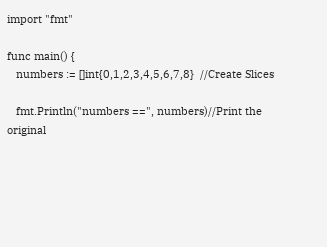import "fmt"

func main() {
   numbers := []int{0,1,2,3,4,5,6,7,8}  //Create Slices

   fmt.Println("numbers ==", numbers)//Print the original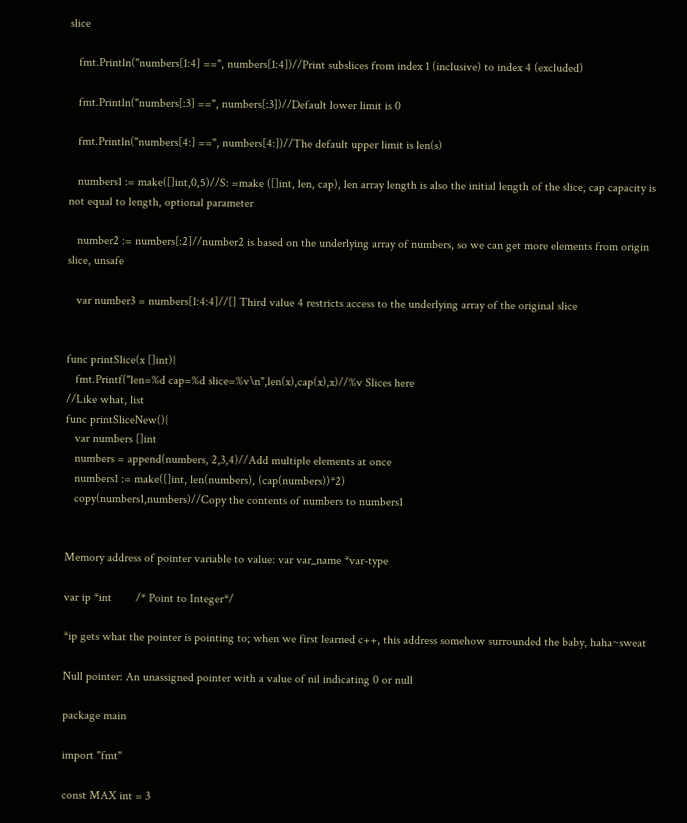slice

   fmt.Println("numbers[1:4] ==", numbers[1:4])//Print subslices from index 1 (inclusive) to index 4 (excluded)

   fmt.Println("numbers[:3] ==", numbers[:3])//Default lower limit is 0

   fmt.Println("numbers[4:] ==", numbers[4:])//The default upper limit is len(s)

   numbers1 := make([]int,0,5)//S: =make ([]int, len, cap), len array length is also the initial length of the slice, cap capacity is not equal to length, optional parameter

   number2 := numbers[:2]//number2 is based on the underlying array of numbers, so we can get more elements from origin slice, unsafe

   var number3 = numbers[1:4:4]//[] Third value 4 restricts access to the underlying array of the original slice


func printSlice(x []int){
   fmt.Printf("len=%d cap=%d slice=%v\n",len(x),cap(x),x)//%v Slices here
//Like what, list
func printSliceNew(){
   var numbers []int
   numbers = append(numbers, 2,3,4)//Add multiple elements at once
   numbers1 := make([]int, len(numbers), (cap(numbers))*2)
   copy(numbers1,numbers)//Copy the contents of numbers to numbers1


Memory address of pointer variable to value: var var_name *var-type

var ip *int        /* Point to Integer*/

*ip gets what the pointer is pointing to; when we first learned c++, this address somehow surrounded the baby, haha~sweat

Null pointer: An unassigned pointer with a value of nil indicating 0 or null

package main

import "fmt"

const MAX int = 3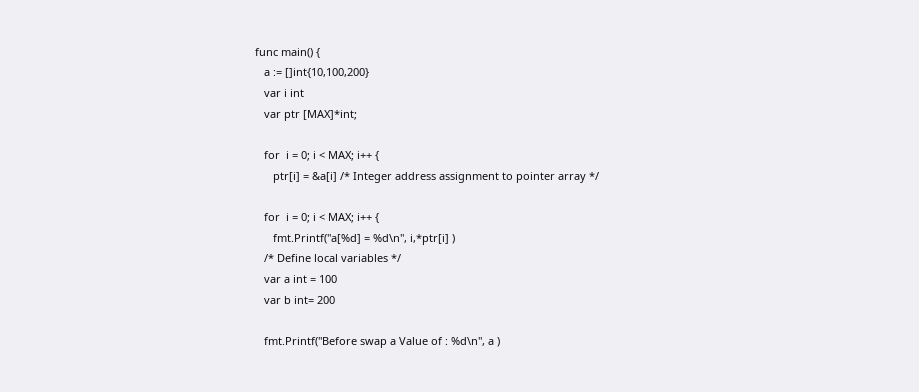func main() {
   a := []int{10,100,200}
   var i int
   var ptr [MAX]*int;

   for  i = 0; i < MAX; i++ {
      ptr[i] = &a[i] /* Integer address assignment to pointer array */

   for  i = 0; i < MAX; i++ {
      fmt.Printf("a[%d] = %d\n", i,*ptr[i] )
   /* Define local variables */
   var a int = 100
   var b int= 200

   fmt.Printf("Before swap a Value of : %d\n", a )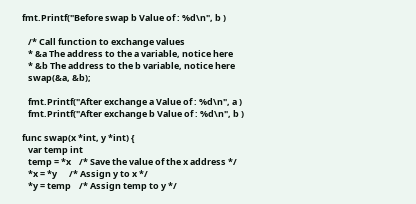fmt.Printf("Before swap b Value of : %d\n", b )

   /* Call function to exchange values
   * &a The address to the a variable, notice here
   * &b The address to the b variable, notice here
   swap(&a, &b);

   fmt.Printf("After exchange a Value of : %d\n", a )
   fmt.Printf("After exchange b Value of : %d\n", b )

func swap(x *int, y *int) {
   var temp int
   temp = *x    /* Save the value of the x address */
   *x = *y      /* Assign y to x */
   *y = temp    /* Assign temp to y */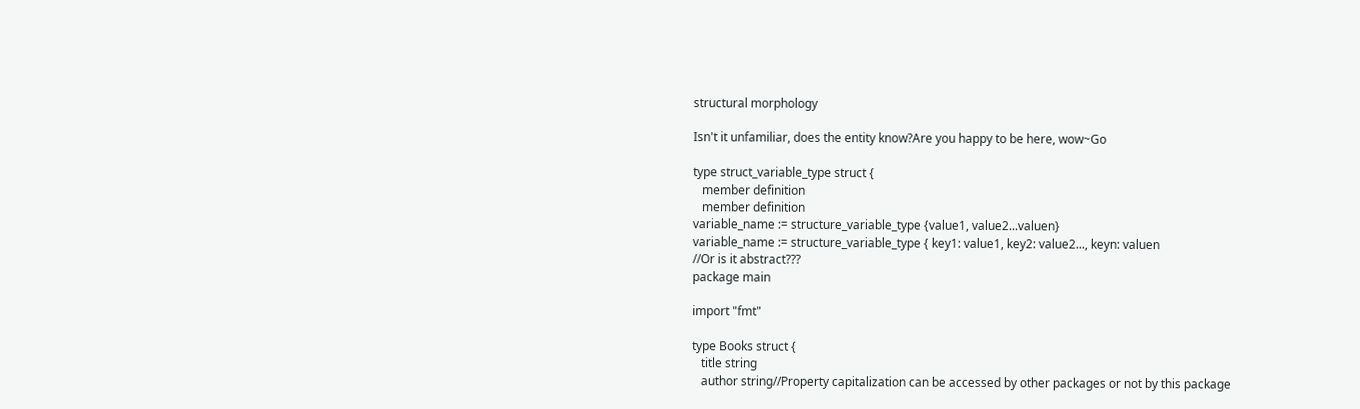structural morphology

Isn't it unfamiliar, does the entity know?Are you happy to be here, wow~Go

type struct_variable_type struct {
   member definition
   member definition
variable_name := structure_variable_type {value1, value2...valuen}
variable_name := structure_variable_type { key1: value1, key2: value2..., keyn: valuen
//Or is it abstract???
package main

import "fmt"

type Books struct {
   title string
   author string//Property capitalization can be accessed by other packages or not by this package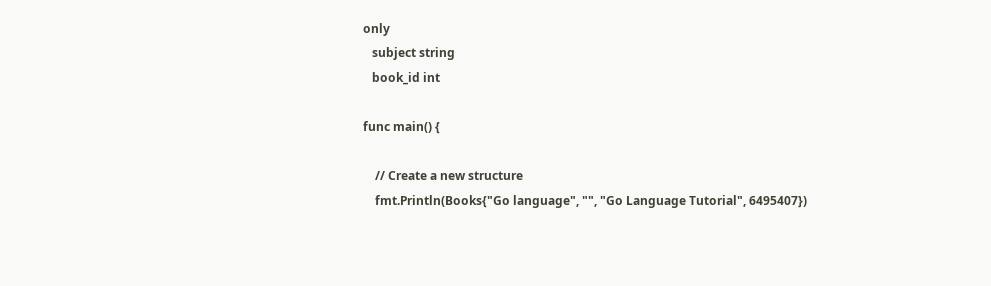only
   subject string
   book_id int

func main() {

    // Create a new structure
    fmt.Println(Books{"Go language", "", "Go Language Tutorial", 6495407})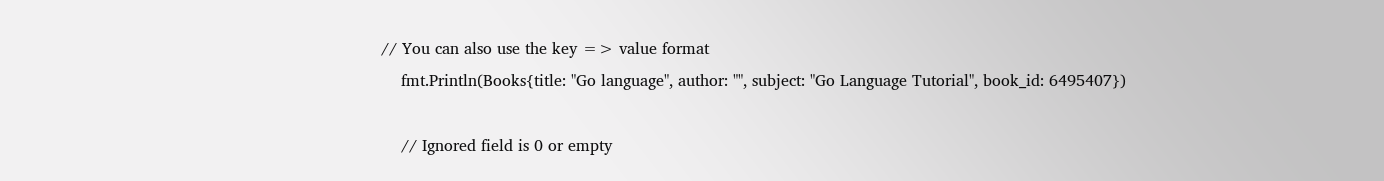// You can also use the key => value format
    fmt.Println(Books{title: "Go language", author: "", subject: "Go Language Tutorial", book_id: 6495407})

    // Ignored field is 0 or empty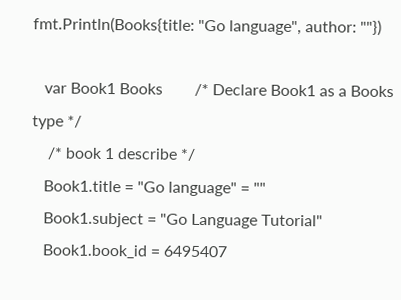fmt.Println(Books{title: "Go language", author: ""})

   var Book1 Books        /* Declare Book1 as a Books type */
    /* book 1 describe */
   Book1.title = "Go language" = ""
   Book1.subject = "Go Language Tutorial"
   Book1.book_id = 6495407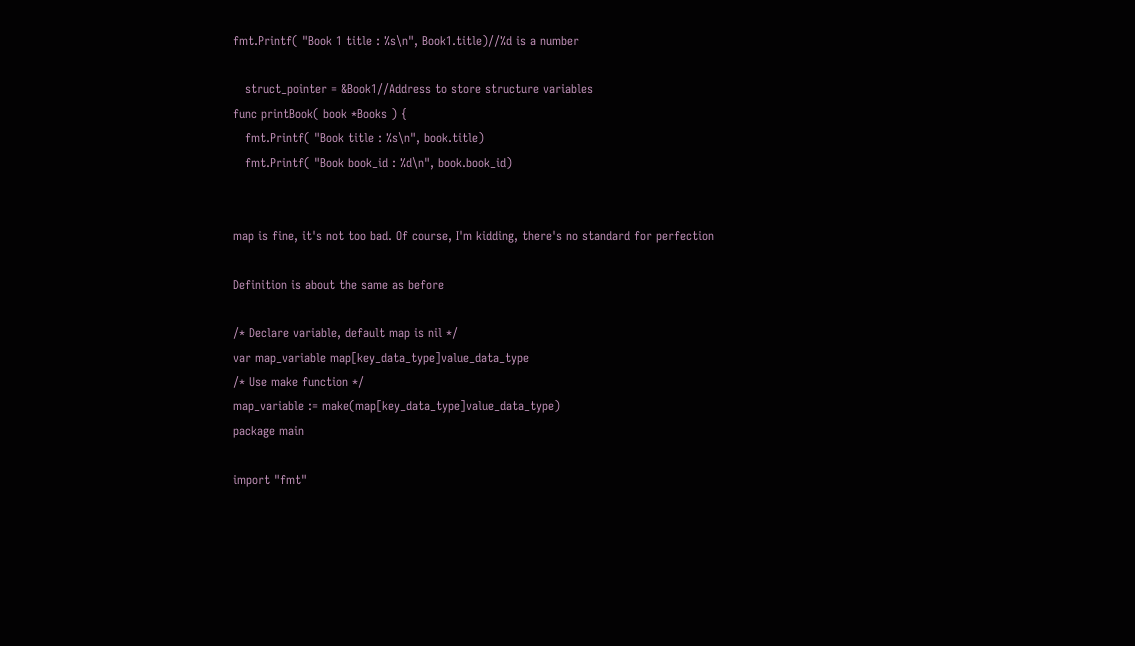fmt.Printf( "Book 1 title : %s\n", Book1.title)//%d is a number

   struct_pointer = &Book1//Address to store structure variables
func printBook( book *Books ) {
   fmt.Printf( "Book title : %s\n", book.title)
   fmt.Printf( "Book book_id : %d\n", book.book_id)


map is fine, it's not too bad. Of course, I'm kidding, there's no standard for perfection

Definition is about the same as before

/* Declare variable, default map is nil */
var map_variable map[key_data_type]value_data_type
/* Use make function */
map_variable := make(map[key_data_type]value_data_type)
package main

import "fmt"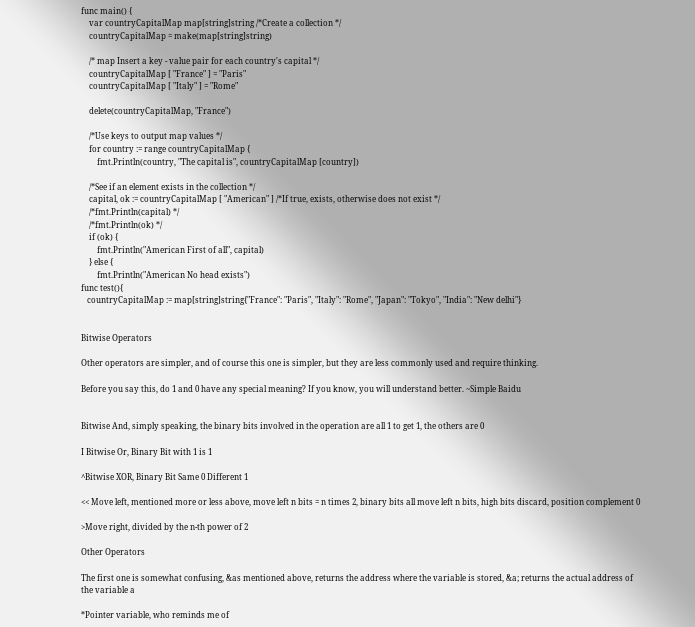func main() {
    var countryCapitalMap map[string]string /*Create a collection */
    countryCapitalMap = make(map[string]string)

    /* map Insert a key - value pair for each country's capital */
    countryCapitalMap [ "France" ] = "Paris"
    countryCapitalMap [ "Italy" ] = "Rome"

    delete(countryCapitalMap, "France")

    /*Use keys to output map values */
    for country := range countryCapitalMap {
        fmt.Println(country, "The capital is", countryCapitalMap [country])

    /*See if an element exists in the collection */
    capital, ok := countryCapitalMap [ "American" ] /*If true, exists, otherwise does not exist */
    /*fmt.Println(capital) */
    /*fmt.Println(ok) */
    if (ok) {
        fmt.Println("American First of all", capital)
    } else {
        fmt.Println("American No head exists")
func test(){
   countryCapitalMap := map[string]string{"France": "Paris", "Italy": "Rome", "Japan": "Tokyo", "India": "New delhi"}


Bitwise Operators

Other operators are simpler, and of course this one is simpler, but they are less commonly used and require thinking.

Before you say this, do 1 and 0 have any special meaning? If you know, you will understand better. ~Simple Baidu


Bitwise And, simply speaking, the binary bits involved in the operation are all 1 to get 1, the others are 0

I Bitwise Or, Binary Bit with 1 is 1

^Bitwise XOR, Binary Bit Same 0 Different 1

<< Move left, mentioned more or less above, move left n bits = n times 2, binary bits all move left n bits, high bits discard, position complement 0

>Move right, divided by the n-th power of 2

Other Operators

The first one is somewhat confusing, &as mentioned above, returns the address where the variable is stored, &a; returns the actual address of the variable a

*Pointer variable, who reminds me of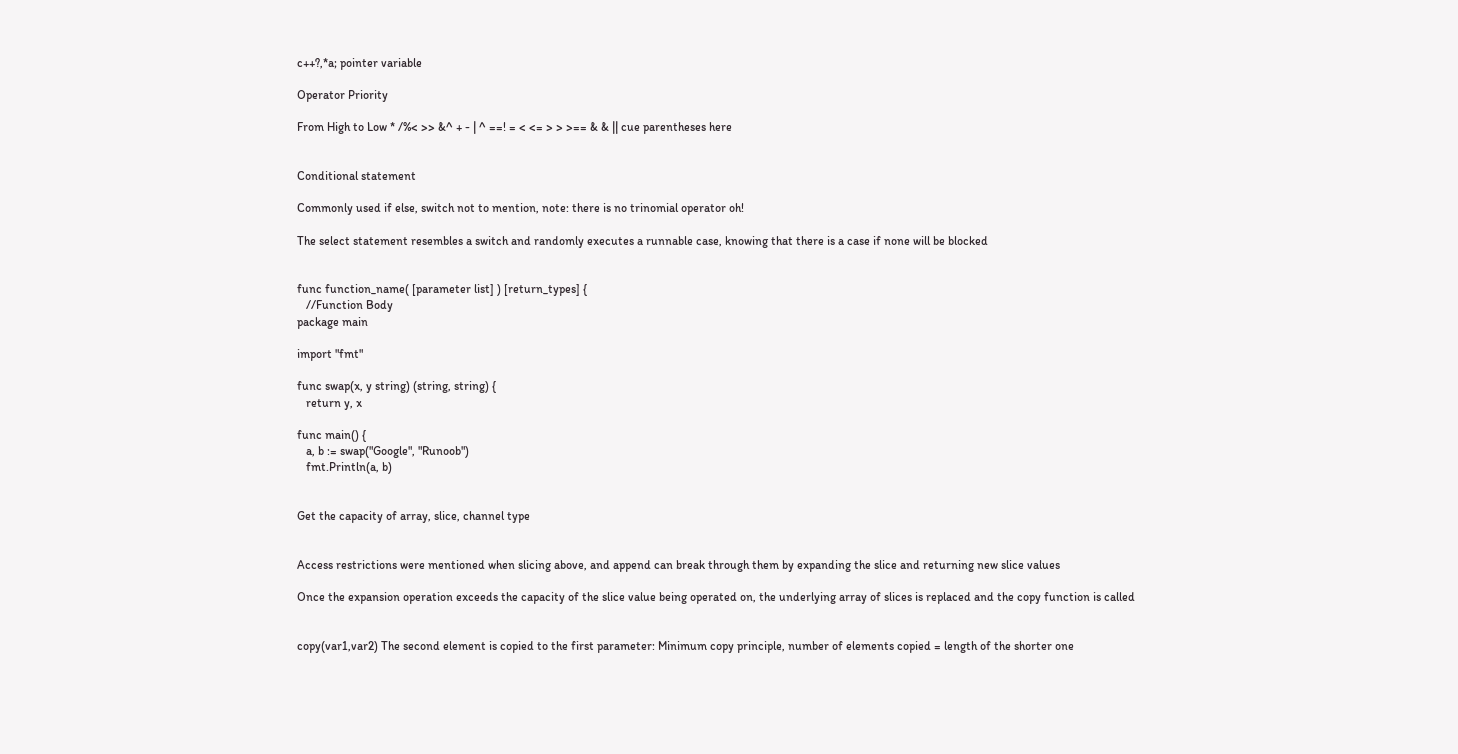c++?,*a; pointer variable

Operator Priority

From High to Low * /%< >> &^ + - | ^ ==! = < <= > > >== & & || cue parentheses here


Conditional statement

Commonly used if else, switch not to mention, note: there is no trinomial operator oh!

The select statement resembles a switch and randomly executes a runnable case, knowing that there is a case if none will be blocked


func function_name( [parameter list] ) [return_types] {
   //Function Body
package main

import "fmt"

func swap(x, y string) (string, string) {
   return y, x

func main() {
   a, b := swap("Google", "Runoob")
   fmt.Println(a, b)


Get the capacity of array, slice, channel type


Access restrictions were mentioned when slicing above, and append can break through them by expanding the slice and returning new slice values

Once the expansion operation exceeds the capacity of the slice value being operated on, the underlying array of slices is replaced and the copy function is called


copy(var1,var2) The second element is copied to the first parameter: Minimum copy principle, number of elements copied = length of the shorter one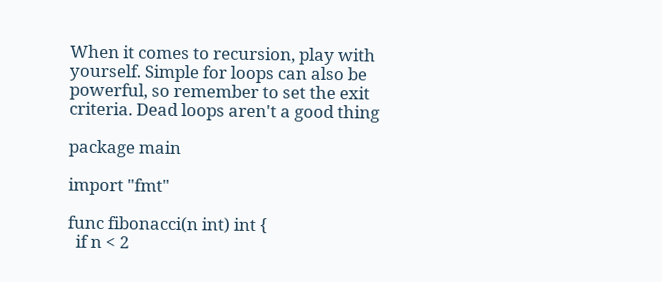When it comes to recursion, play with yourself. Simple for loops can also be powerful, so remember to set the exit criteria. Dead loops aren't a good thing

package main

import "fmt"

func fibonacci(n int) int {
  if n < 2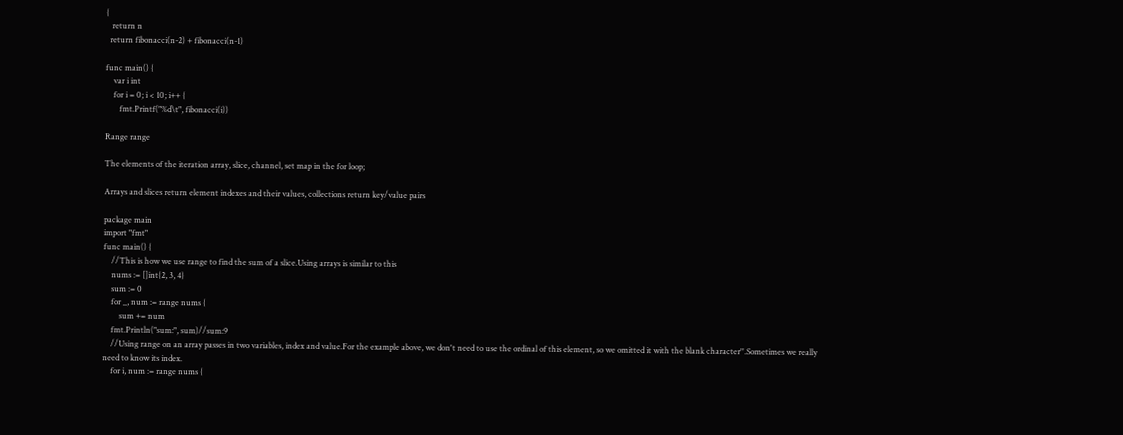{
   return n
  return fibonacci(n-2) + fibonacci(n-1)

func main() {
    var i int
    for i = 0; i < 10; i++ {
       fmt.Printf("%d\t", fibonacci(i))

Range range

The elements of the iteration array, slice, channel, set map in the for loop;

Arrays and slices return element indexes and their values, collections return key/value pairs

package main
import "fmt"
func main() {
    //This is how we use range to find the sum of a slice.Using arrays is similar to this
    nums := []int{2, 3, 4}
    sum := 0
    for _, num := range nums {
        sum += num
    fmt.Println("sum:", sum)//sum:9
    //Using range on an array passes in two variables, index and value.For the example above, we don't need to use the ordinal of this element, so we omitted it with the blank character''.Sometimes we really need to know its index.
    for i, num := range nums {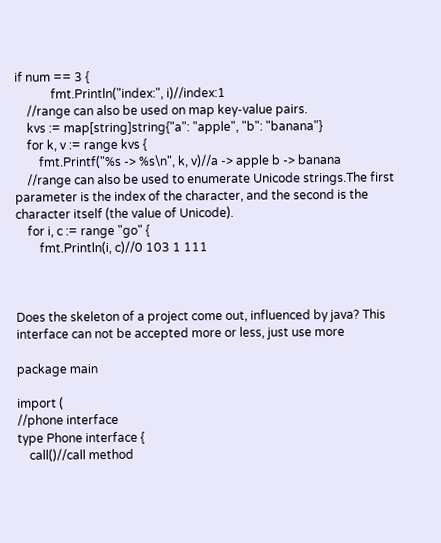if num == 3 {
            fmt.Println("index:", i)//index:1
    //range can also be used on map key-value pairs.
    kvs := map[string]string{"a": "apple", "b": "banana"}
    for k, v := range kvs {
        fmt.Printf("%s -> %s\n", k, v)//a -> apple b -> banana
    //range can also be used to enumerate Unicode strings.The first parameter is the index of the character, and the second is the character itself (the value of Unicode).
    for i, c := range "go" {
        fmt.Println(i, c)//0 103 1 111



Does the skeleton of a project come out, influenced by java? This interface can not be accepted more or less, just use more

package main

import (
//phone interface
type Phone interface {
    call()//call method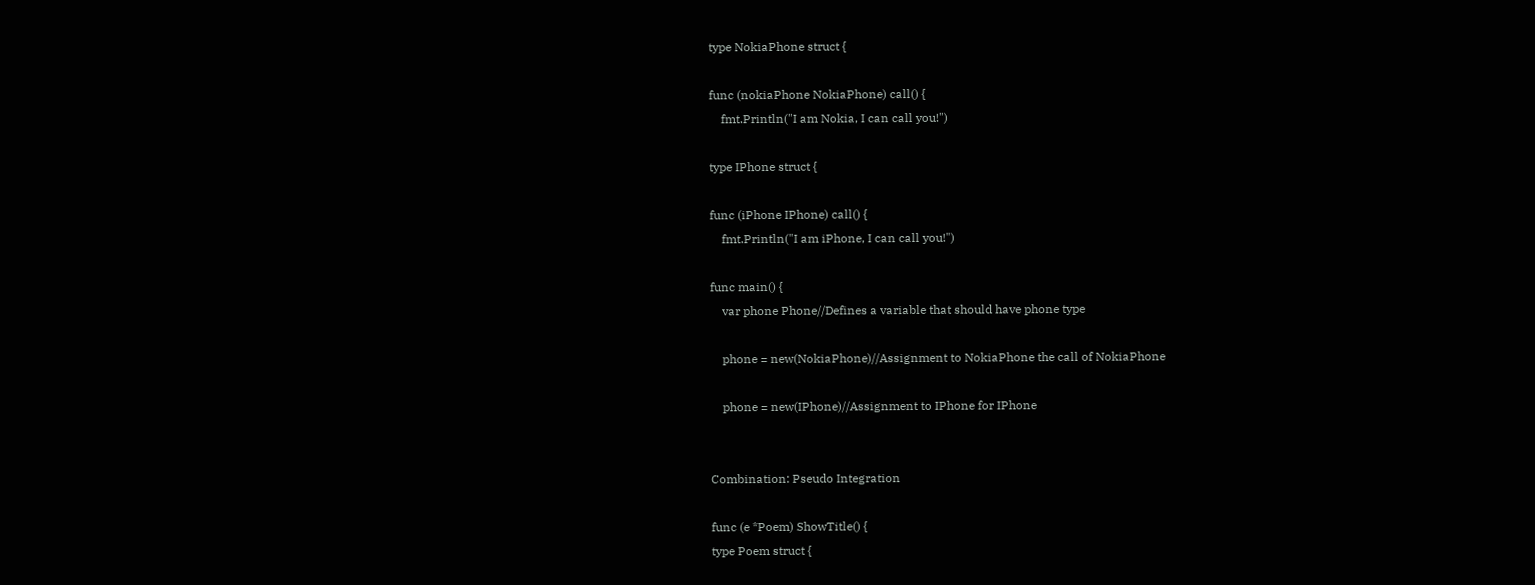type NokiaPhone struct {

func (nokiaPhone NokiaPhone) call() {
    fmt.Println("I am Nokia, I can call you!")

type IPhone struct {

func (iPhone IPhone) call() {
    fmt.Println("I am iPhone, I can call you!")

func main() {
    var phone Phone//Defines a variable that should have phone type

    phone = new(NokiaPhone)//Assignment to NokiaPhone the call of NokiaPhone

    phone = new(IPhone)//Assignment to IPhone for IPhone


Combination: Pseudo Integration

func (e *Poem) ShowTitle() {
type Poem struct {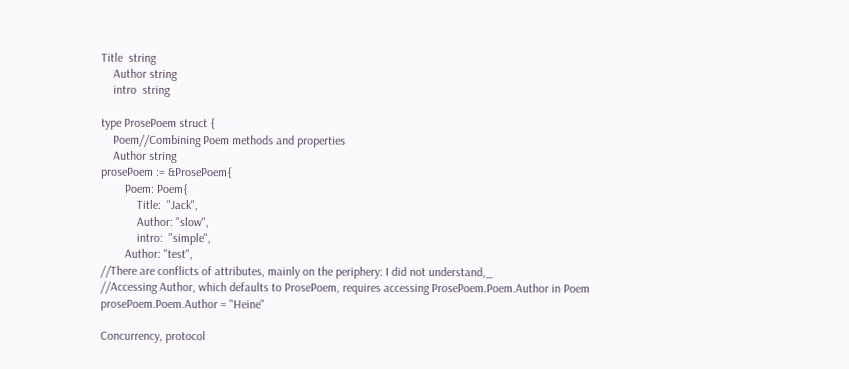Title  string
    Author string
    intro  string

type ProsePoem struct {
    Poem//Combining Poem methods and properties
    Author string
prosePoem := &ProsePoem{
        Poem: Poem{
            Title:  "Jack",
            Author: "slow",
            intro:  "simple",
        Author: "test",
//There are conflicts of attributes, mainly on the periphery: I did not understand,_
//Accessing Author, which defaults to ProsePoem, requires accessing ProsePoem.Poem.Author in Poem
prosePoem.Poem.Author = "Heine"

Concurrency, protocol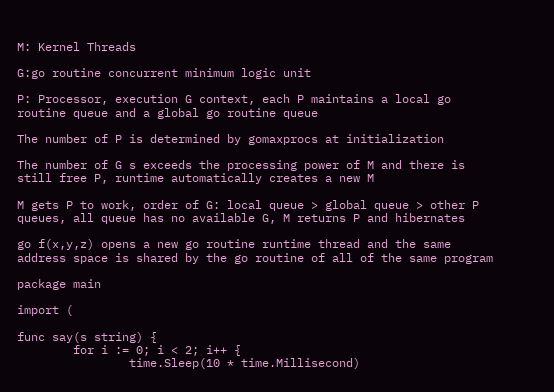M: Kernel Threads

G:go routine concurrent minimum logic unit

P: Processor, execution G context, each P maintains a local go routine queue and a global go routine queue

The number of P is determined by gomaxprocs at initialization

The number of G s exceeds the processing power of M and there is still free P, runtime automatically creates a new M

M gets P to work, order of G: local queue > global queue > other P queues, all queue has no available G, M returns P and hibernates

go f(x,y,z) opens a new go routine runtime thread and the same address space is shared by the go routine of all of the same program

package main

import (

func say(s string) {
        for i := 0; i < 2; i++ {
                time.Sleep(10 * time.Millisecond)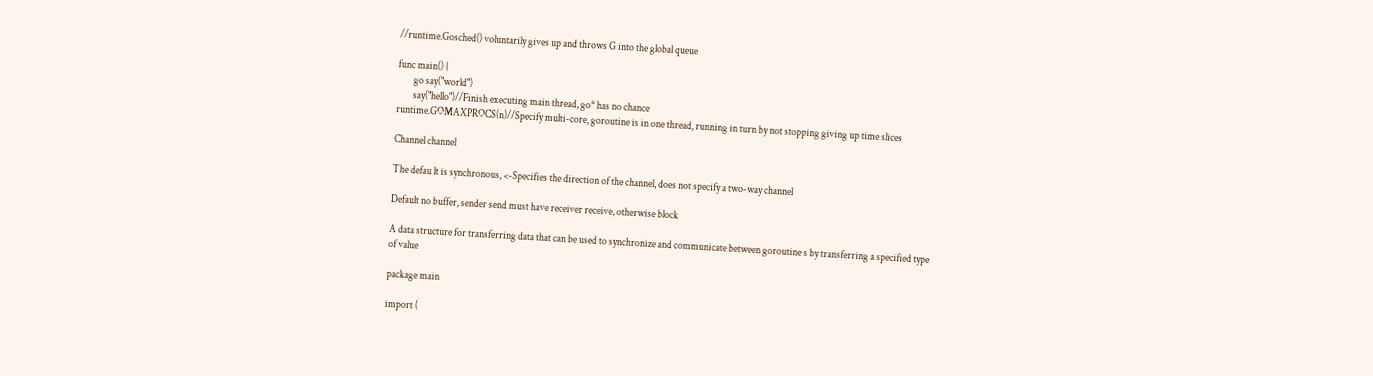//runtime.Gosched() voluntarily gives up and throws G into the global queue

func main() {
        go say("world")
        say("hello")//Finish executing main thread, go* has no chance
runtime.GOMAXPROCS(n)//Specify multi-core, goroutine is in one thread, running in turn by not stopping giving up time slices

Channel channel

The defau lt is synchronous, <-Specifies the direction of the channel, does not specify a two-way channel

Default no buffer, sender send must have receiver receive, otherwise block

A data structure for transferring data that can be used to synchronize and communicate between goroutine s by transferring a specified type of value

package main

import (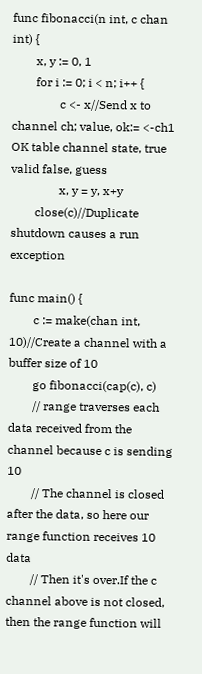func fibonacci(n int, c chan int) {
        x, y := 0, 1
        for i := 0; i < n; i++ {
                c <- x//Send x to channel ch; value, ok:= <-ch1 OK table channel state, true valid false, guess
                x, y = y, x+y
        close(c)//Duplicate shutdown causes a run exception

func main() {
        c := make(chan int, 10)//Create a channel with a buffer size of 10
        go fibonacci(cap(c), c)
        // range traverses each data received from the channel because c is sending 10
        // The channel is closed after the data, so here our range function receives 10 data
        // Then it's over.If the c channel above is not closed, then the range function will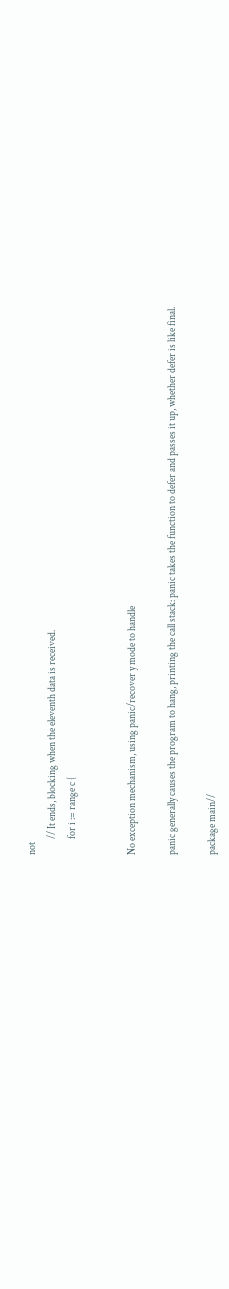not
        // It ends, blocking when the eleventh data is received.
        for i := range c {


No exception mechanism, using panic/recover y mode to handle

panic generally causes the program to hang, printing the call stack: panic takes the function to defer and passes it up, whether defer is like final.

package main//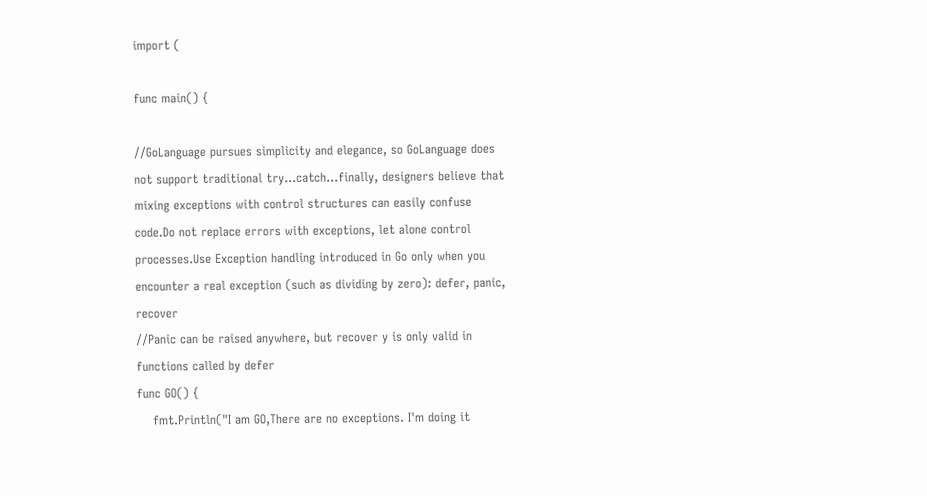import (

func main() {

//GoLanguage pursues simplicity and elegance, so GoLanguage does not support traditional try...catch...finally, designers believe that mixing exceptions with control structures can easily confuse code.Do not replace errors with exceptions, let alone control processes.Use Exception handling introduced in Go only when you encounter a real exception (such as dividing by zero): defer, panic, recover
//Panic can be raised anywhere, but recover y is only valid in functions called by defer
func GO() {
    fmt.Println("I am GO,There are no exceptions. I'm doing it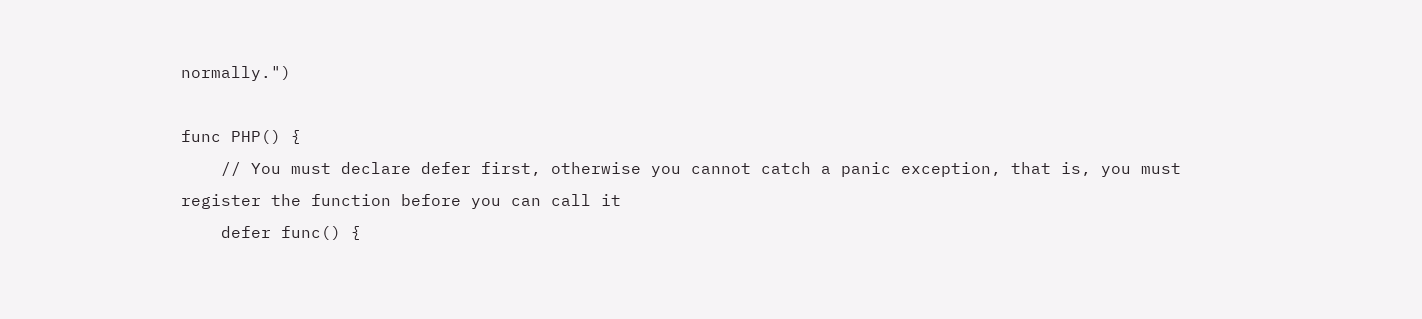normally.")

func PHP() {
    // You must declare defer first, otherwise you cannot catch a panic exception, that is, you must register the function before you can call it
    defer func() {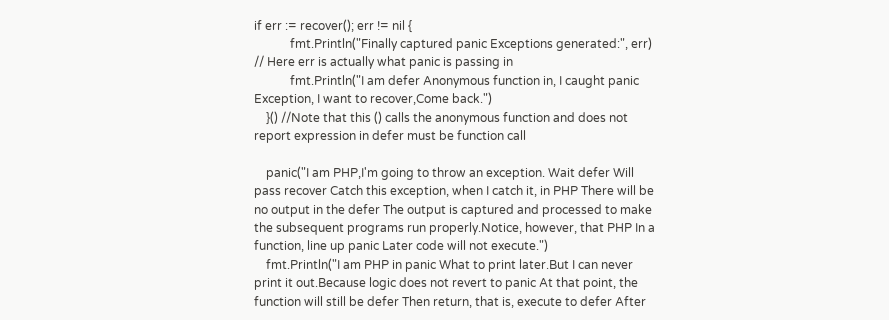if err := recover(); err != nil {
            fmt.Println("Finally captured panic Exceptions generated:", err) // Here err is actually what panic is passing in
            fmt.Println("I am defer Anonymous function in, I caught panic Exception, I want to recover,Come back.")
    }() //Note that this () calls the anonymous function and does not report expression in defer must be function call

    panic("I am PHP,I'm going to throw an exception. Wait defer Will pass recover Catch this exception, when I catch it, in PHP There will be no output in the defer The output is captured and processed to make the subsequent programs run properly.Notice, however, that PHP In a function, line up panic Later code will not execute.")
    fmt.Println("I am PHP in panic What to print later.But I can never print it out.Because logic does not revert to panic At that point, the function will still be defer Then return, that is, execute to defer After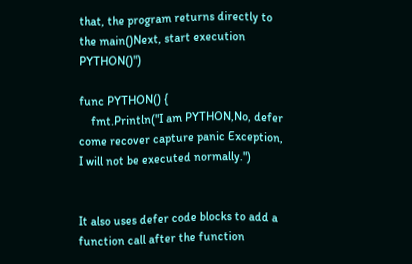that, the program returns directly to the main()Next, start execution PYTHON()")

func PYTHON() {
    fmt.Println("I am PYTHON,No, defer come recover capture panic Exception, I will not be executed normally.")


It also uses defer code blocks to add a function call after the function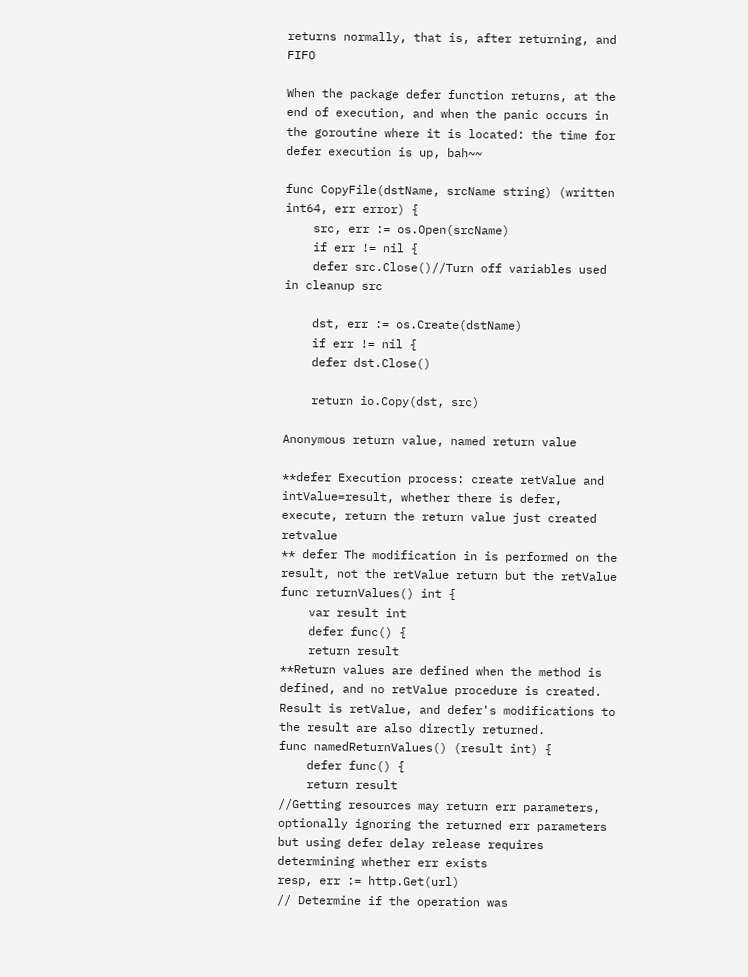returns normally, that is, after returning, and FIFO

When the package defer function returns, at the end of execution, and when the panic occurs in the goroutine where it is located: the time for defer execution is up, bah~~

func CopyFile(dstName, srcName string) (written int64, err error) {
    src, err := os.Open(srcName)
    if err != nil {
    defer src.Close()//Turn off variables used in cleanup src

    dst, err := os.Create(dstName)
    if err != nil {
    defer dst.Close()

    return io.Copy(dst, src)

Anonymous return value, named return value

**defer Execution process: create retValue and intValue=result, whether there is defer, execute, return the return value just created retvalue
** defer The modification in is performed on the result, not the retValue return but the retValue
func returnValues() int {
    var result int
    defer func() {
    return result
**Return values are defined when the method is defined, and no retValue procedure is created. Result is retValue, and defer's modifications to the result are also directly returned.
func namedReturnValues() (result int) {
    defer func() {
    return result
//Getting resources may return err parameters, optionally ignoring the returned err parameters but using defer delay release requires determining whether err exists
resp, err := http.Get(url)
// Determine if the operation was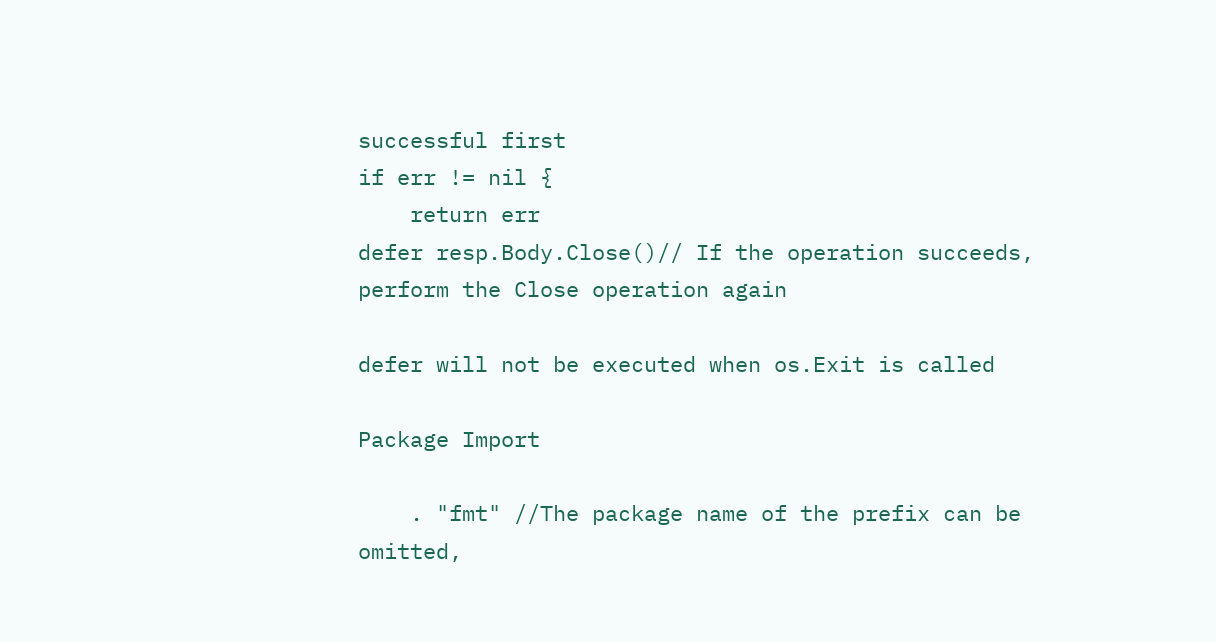successful first
if err != nil {
    return err
defer resp.Body.Close()// If the operation succeeds, perform the Close operation again

defer will not be executed when os.Exit is called

Package Import

    . "fmt" //The package name of the prefix can be omitted,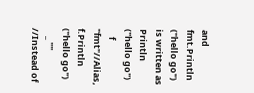and fmt.Println ("hello go") is written as Println ("hello go")
    f "fmt"//Alias, f.Println ("hello go")
    _ "" //Instead of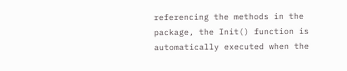referencing the methods in the package, the Init() function is automatically executed when the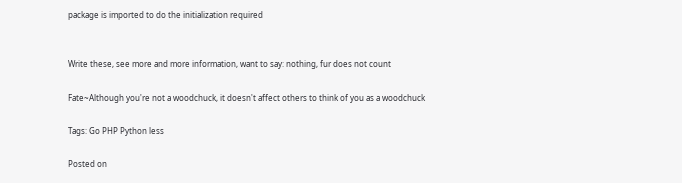package is imported to do the initialization required


Write these, see more and more information, want to say: nothing, fur does not count

Fate~Although you're not a woodchuck, it doesn't affect others to think of you as a woodchuck

Tags: Go PHP Python less

Posted on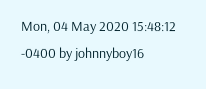Mon, 04 May 2020 15:48:12 -0400 by johnnyboy16